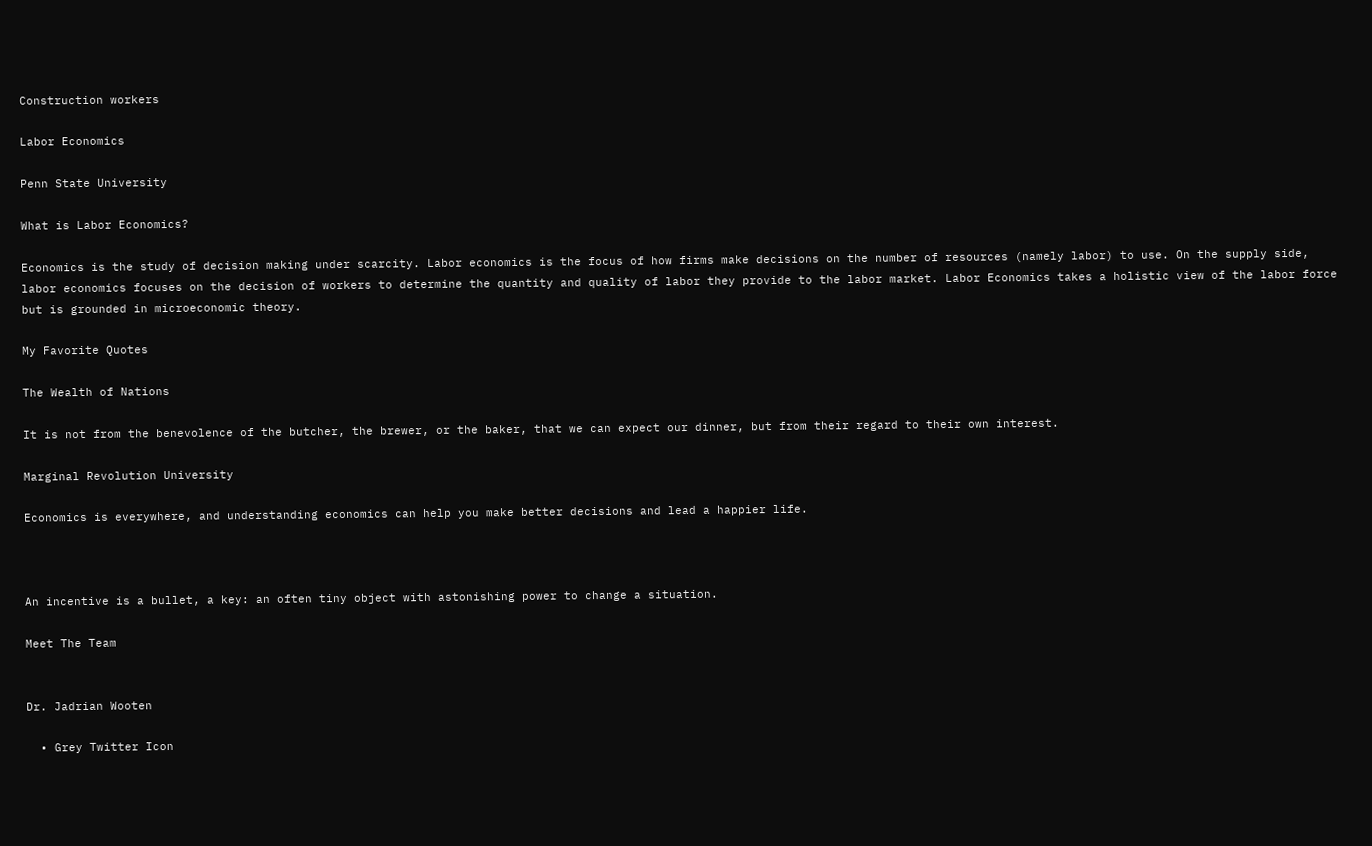Construction workers

Labor Economics

Penn State University

What is Labor Economics?

Economics is the study of decision making under scarcity. Labor economics is the focus of how firms make decisions on the number of resources (namely labor) to use. On the supply side, labor economics focuses on the decision of workers to determine the quantity and quality of labor they provide to the labor market. Labor Economics takes a holistic view of the labor force but is grounded in microeconomic theory.

My Favorite Quotes

The Wealth of Nations

It is not from the benevolence of the butcher, the brewer, or the baker, that we can expect our dinner, but from their regard to their own interest.

Marginal Revolution University

Economics is everywhere, and understanding economics can help you make better decisions and lead a happier life.



An incentive is a bullet, a key: an often tiny object with astonishing power to change a situation.

Meet The Team


Dr. Jadrian Wooten

  • Grey Twitter Icon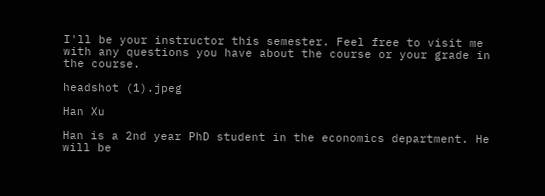I'll be your instructor this semester. Feel free to visit me with any questions you have about the course or your grade in the course.

headshot (1).jpeg

Han Xu

Han is a 2nd year PhD student in the economics department. He will be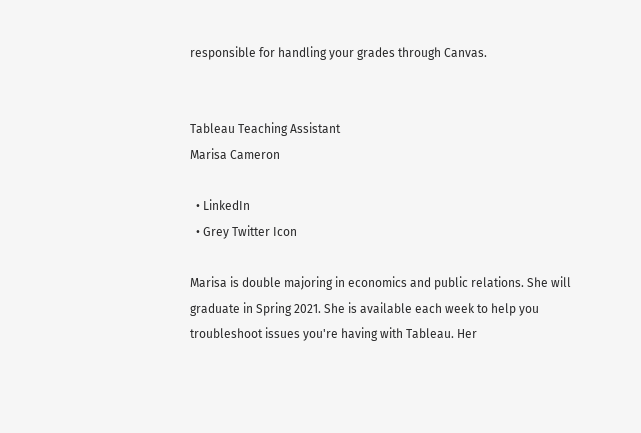responsible for handling your grades through Canvas.


Tableau Teaching Assistant
Marisa Cameron

  • LinkedIn
  • Grey Twitter Icon

Marisa is double majoring in economics and public relations. She will graduate in Spring 2021. She is available each week to help you troubleshoot issues you're having with Tableau. Her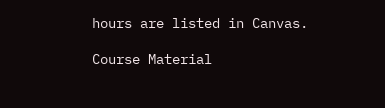hours are listed in Canvas.

Course Material